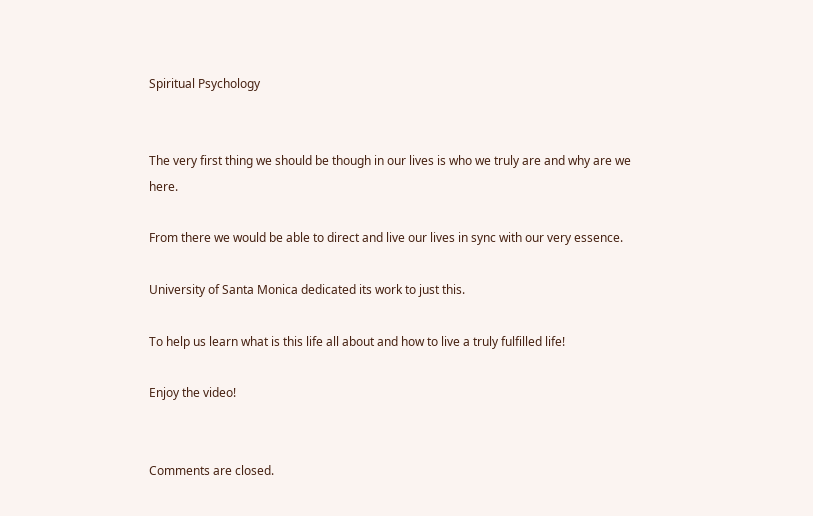Spiritual Psychology


The very first thing we should be though in our lives is who we truly are and why are we here.

From there we would be able to direct and live our lives in sync with our very essence.

University of Santa Monica dedicated its work to just this.

To help us learn what is this life all about and how to live a truly fulfilled life!

Enjoy the video!


Comments are closed.